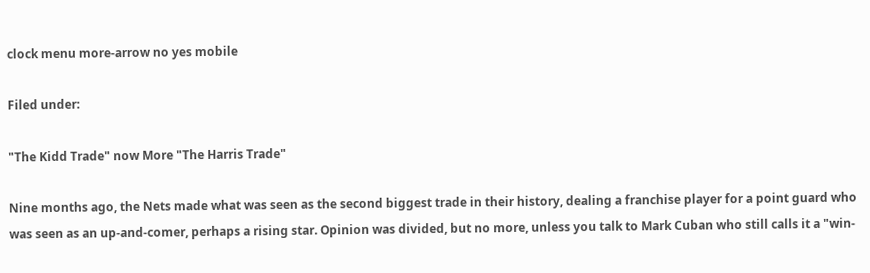clock menu more-arrow no yes mobile

Filed under:

"The Kidd Trade" now More "The Harris Trade"

Nine months ago, the Nets made what was seen as the second biggest trade in their history, dealing a franchise player for a point guard who was seen as an up-and-comer, perhaps a rising star. Opinion was divided, but no more, unless you talk to Mark Cuban who still calls it a "win-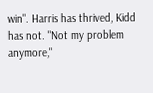win". Harris has thrived, Kidd has not. "Not my problem anymore,"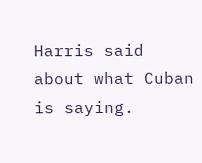Harris said about what Cuban is saying.